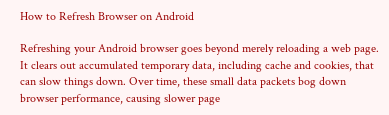How to Refresh Browser on Android

Refreshing your Android browser goes beyond merely reloading a web page. It clears out accumulated temporary data, including cache and cookies, that can slow things down. Over time, these small data packets bog down browser performance, causing slower page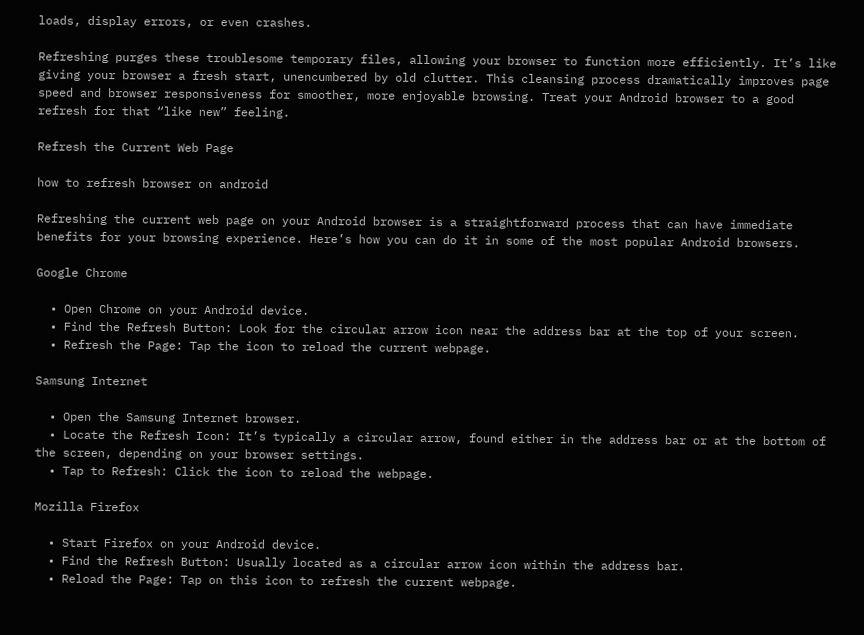loads, display errors, or even crashes.

Refreshing purges these troublesome temporary files, allowing your browser to function more efficiently. It’s like giving your browser a fresh start, unencumbered by old clutter. This cleansing process dramatically improves page speed and browser responsiveness for smoother, more enjoyable browsing. Treat your Android browser to a good refresh for that “like new” feeling.

Refresh the Current Web Page

how to refresh browser on android

Refreshing the current web page on your Android browser is a straightforward process that can have immediate benefits for your browsing experience. Here’s how you can do it in some of the most popular Android browsers.

Google Chrome

  • Open Chrome on your Android device.
  • Find the Refresh Button: Look for the circular arrow icon near the address bar at the top of your screen.
  • Refresh the Page: Tap the icon to reload the current webpage.

Samsung Internet

  • Open the Samsung Internet browser.
  • Locate the Refresh Icon: It’s typically a circular arrow, found either in the address bar or at the bottom of the screen, depending on your browser settings.
  • Tap to Refresh: Click the icon to reload the webpage.

Mozilla Firefox

  • Start Firefox on your Android device.
  • Find the Refresh Button: Usually located as a circular arrow icon within the address bar.
  • Reload the Page: Tap on this icon to refresh the current webpage.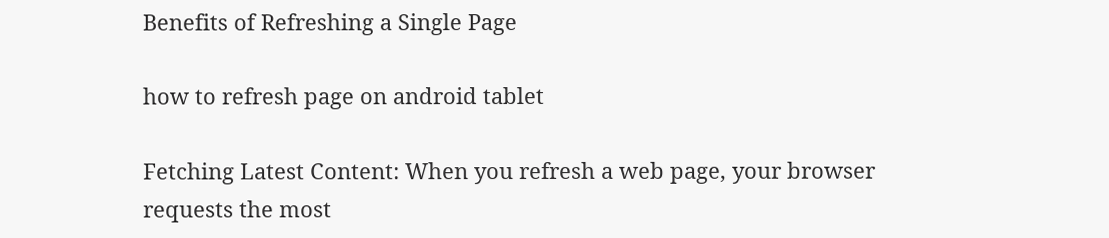Benefits of Refreshing a Single Page

how to refresh page on android tablet

Fetching Latest Content: When you refresh a web page, your browser requests the most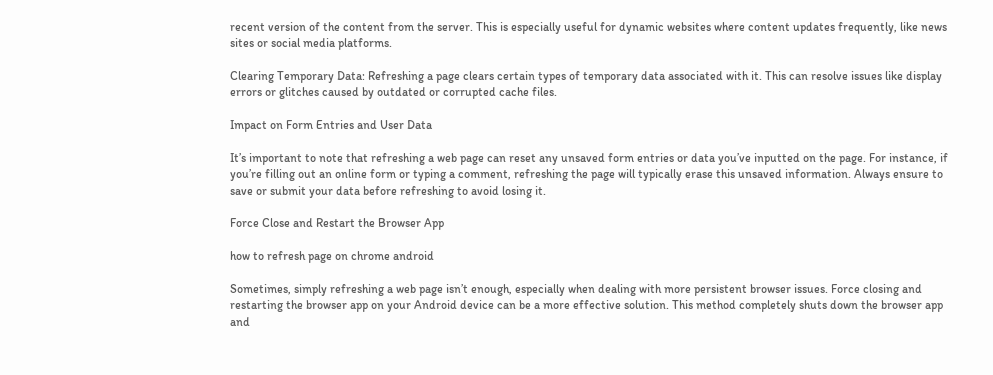recent version of the content from the server. This is especially useful for dynamic websites where content updates frequently, like news sites or social media platforms.

Clearing Temporary Data: Refreshing a page clears certain types of temporary data associated with it. This can resolve issues like display errors or glitches caused by outdated or corrupted cache files.

Impact on Form Entries and User Data

It’s important to note that refreshing a web page can reset any unsaved form entries or data you’ve inputted on the page. For instance, if you’re filling out an online form or typing a comment, refreshing the page will typically erase this unsaved information. Always ensure to save or submit your data before refreshing to avoid losing it.

Force Close and Restart the Browser App

how to refresh page on chrome android

Sometimes, simply refreshing a web page isn’t enough, especially when dealing with more persistent browser issues. Force closing and restarting the browser app on your Android device can be a more effective solution. This method completely shuts down the browser app and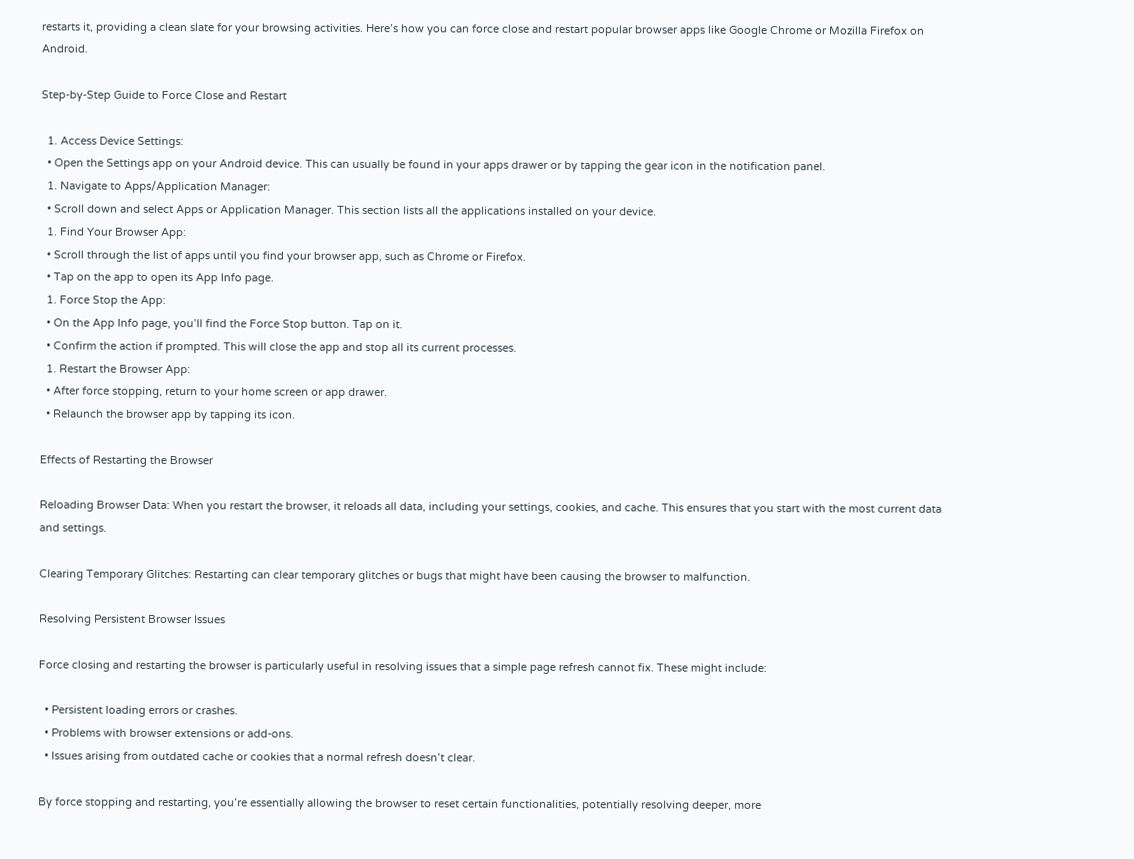restarts it, providing a clean slate for your browsing activities. Here’s how you can force close and restart popular browser apps like Google Chrome or Mozilla Firefox on Android.

Step-by-Step Guide to Force Close and Restart

  1. Access Device Settings:
  • Open the Settings app on your Android device. This can usually be found in your apps drawer or by tapping the gear icon in the notification panel.
  1. Navigate to Apps/Application Manager:
  • Scroll down and select Apps or Application Manager. This section lists all the applications installed on your device.
  1. Find Your Browser App:
  • Scroll through the list of apps until you find your browser app, such as Chrome or Firefox.
  • Tap on the app to open its App Info page.
  1. Force Stop the App:
  • On the App Info page, you’ll find the Force Stop button. Tap on it.
  • Confirm the action if prompted. This will close the app and stop all its current processes.
  1. Restart the Browser App:
  • After force stopping, return to your home screen or app drawer.
  • Relaunch the browser app by tapping its icon.

Effects of Restarting the Browser

Reloading Browser Data: When you restart the browser, it reloads all data, including your settings, cookies, and cache. This ensures that you start with the most current data and settings.

Clearing Temporary Glitches: Restarting can clear temporary glitches or bugs that might have been causing the browser to malfunction.

Resolving Persistent Browser Issues

Force closing and restarting the browser is particularly useful in resolving issues that a simple page refresh cannot fix. These might include:

  • Persistent loading errors or crashes.
  • Problems with browser extensions or add-ons.
  • Issues arising from outdated cache or cookies that a normal refresh doesn’t clear.

By force stopping and restarting, you’re essentially allowing the browser to reset certain functionalities, potentially resolving deeper, more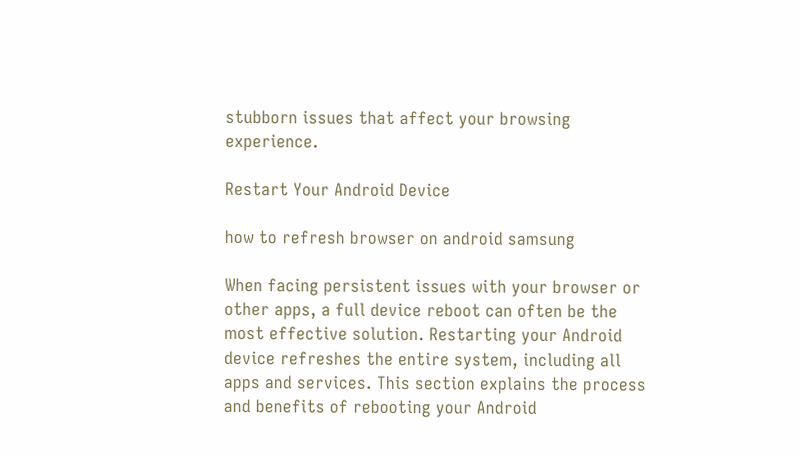stubborn issues that affect your browsing experience.

Restart Your Android Device

how to refresh browser on android samsung

When facing persistent issues with your browser or other apps, a full device reboot can often be the most effective solution. Restarting your Android device refreshes the entire system, including all apps and services. This section explains the process and benefits of rebooting your Android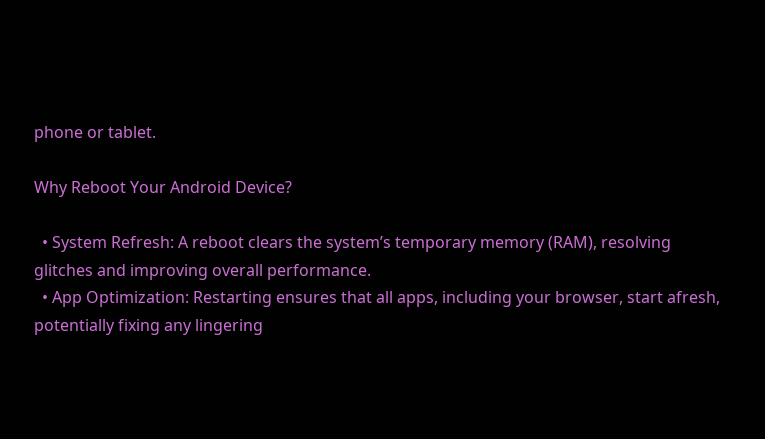phone or tablet.

Why Reboot Your Android Device?

  • System Refresh: A reboot clears the system’s temporary memory (RAM), resolving glitches and improving overall performance.
  • App Optimization: Restarting ensures that all apps, including your browser, start afresh, potentially fixing any lingering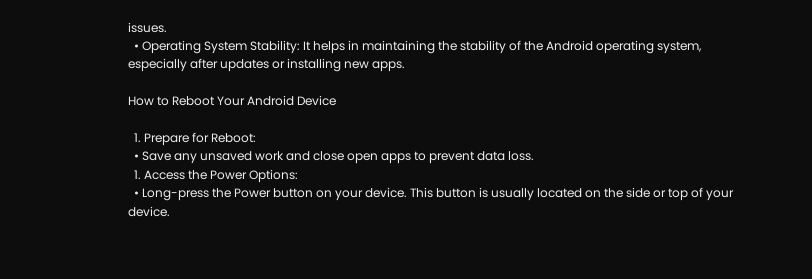issues.
  • Operating System Stability: It helps in maintaining the stability of the Android operating system, especially after updates or installing new apps.

How to Reboot Your Android Device

  1. Prepare for Reboot:
  • Save any unsaved work and close open apps to prevent data loss.
  1. Access the Power Options:
  • Long-press the Power button on your device. This button is usually located on the side or top of your device.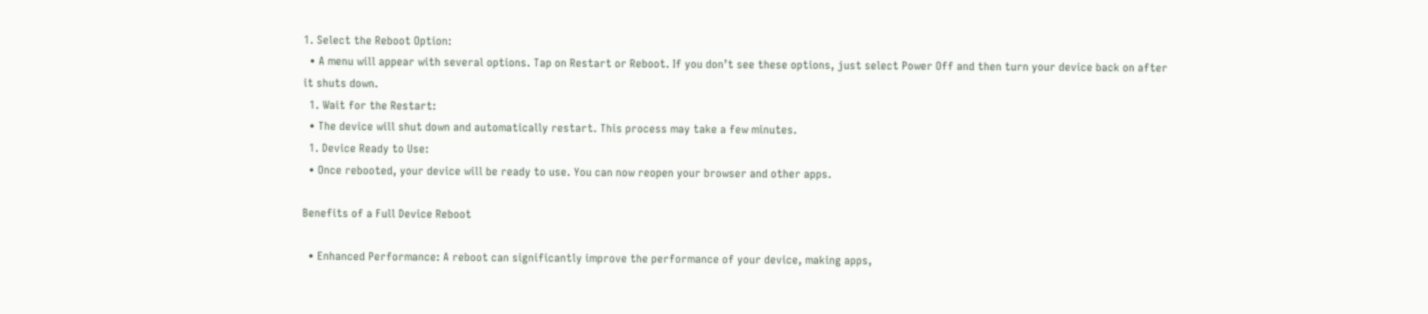1. Select the Reboot Option:
  • A menu will appear with several options. Tap on Restart or Reboot. If you don’t see these options, just select Power Off and then turn your device back on after it shuts down.
  1. Wait for the Restart:
  • The device will shut down and automatically restart. This process may take a few minutes.
  1. Device Ready to Use:
  • Once rebooted, your device will be ready to use. You can now reopen your browser and other apps.

Benefits of a Full Device Reboot

  • Enhanced Performance: A reboot can significantly improve the performance of your device, making apps,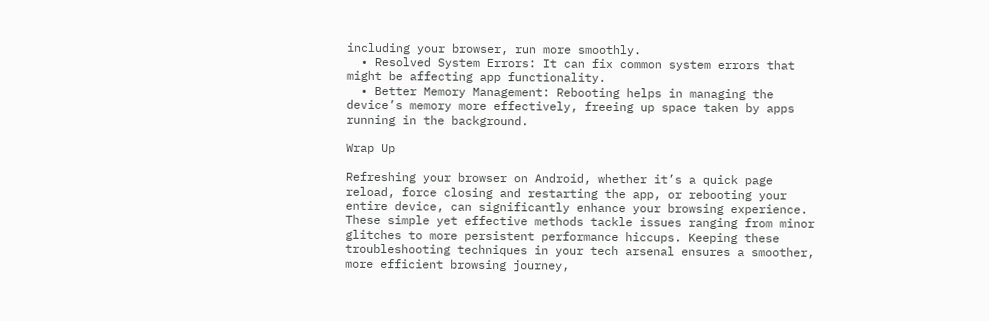including your browser, run more smoothly.
  • Resolved System Errors: It can fix common system errors that might be affecting app functionality.
  • Better Memory Management: Rebooting helps in managing the device’s memory more effectively, freeing up space taken by apps running in the background.

Wrap Up

Refreshing your browser on Android, whether it’s a quick page reload, force closing and restarting the app, or rebooting your entire device, can significantly enhance your browsing experience. These simple yet effective methods tackle issues ranging from minor glitches to more persistent performance hiccups. Keeping these troubleshooting techniques in your tech arsenal ensures a smoother, more efficient browsing journey,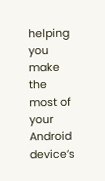helping you make the most of your Android device’s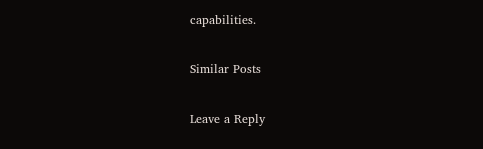capabilities.

Similar Posts

Leave a Reply